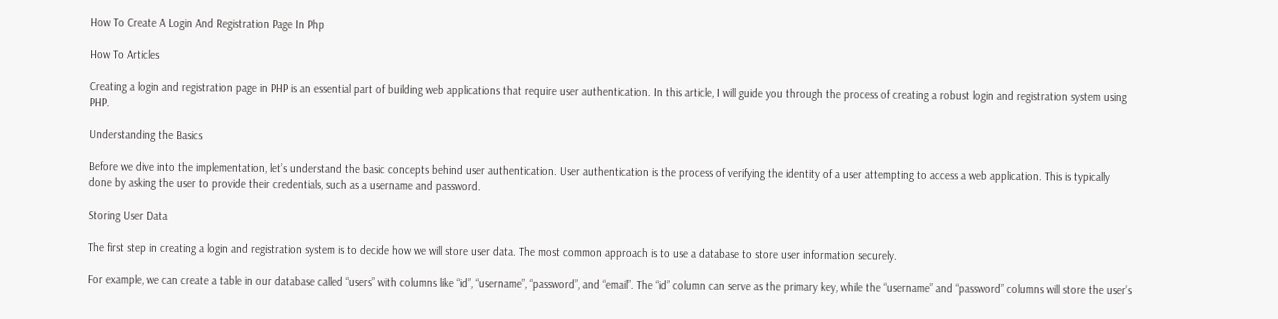How To Create A Login And Registration Page In Php

How To Articles

Creating a login and registration page in PHP is an essential part of building web applications that require user authentication. In this article, I will guide you through the process of creating a robust login and registration system using PHP.

Understanding the Basics

Before we dive into the implementation, let’s understand the basic concepts behind user authentication. User authentication is the process of verifying the identity of a user attempting to access a web application. This is typically done by asking the user to provide their credentials, such as a username and password.

Storing User Data

The first step in creating a login and registration system is to decide how we will store user data. The most common approach is to use a database to store user information securely.

For example, we can create a table in our database called “users” with columns like “id”, “username”, “password”, and “email”. The “id” column can serve as the primary key, while the “username” and “password” columns will store the user’s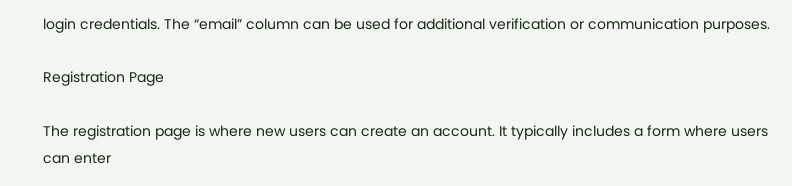login credentials. The “email” column can be used for additional verification or communication purposes.

Registration Page

The registration page is where new users can create an account. It typically includes a form where users can enter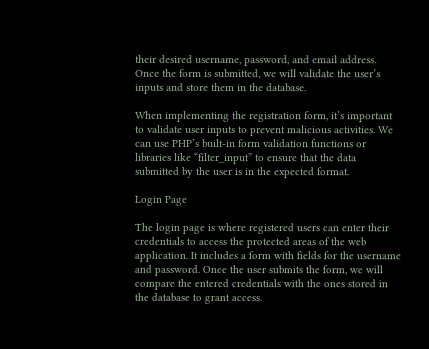their desired username, password, and email address. Once the form is submitted, we will validate the user’s inputs and store them in the database.

When implementing the registration form, it’s important to validate user inputs to prevent malicious activities. We can use PHP’s built-in form validation functions or libraries like “filter_input” to ensure that the data submitted by the user is in the expected format.

Login Page

The login page is where registered users can enter their credentials to access the protected areas of the web application. It includes a form with fields for the username and password. Once the user submits the form, we will compare the entered credentials with the ones stored in the database to grant access.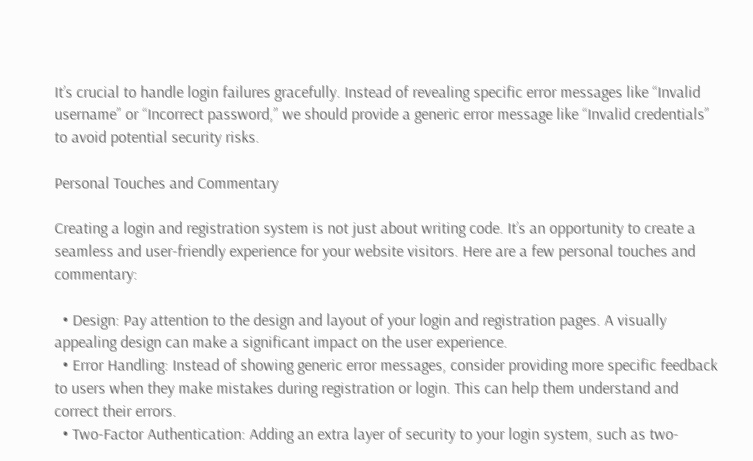It’s crucial to handle login failures gracefully. Instead of revealing specific error messages like “Invalid username” or “Incorrect password,” we should provide a generic error message like “Invalid credentials” to avoid potential security risks.

Personal Touches and Commentary

Creating a login and registration system is not just about writing code. It’s an opportunity to create a seamless and user-friendly experience for your website visitors. Here are a few personal touches and commentary:

  • Design: Pay attention to the design and layout of your login and registration pages. A visually appealing design can make a significant impact on the user experience.
  • Error Handling: Instead of showing generic error messages, consider providing more specific feedback to users when they make mistakes during registration or login. This can help them understand and correct their errors.
  • Two-Factor Authentication: Adding an extra layer of security to your login system, such as two-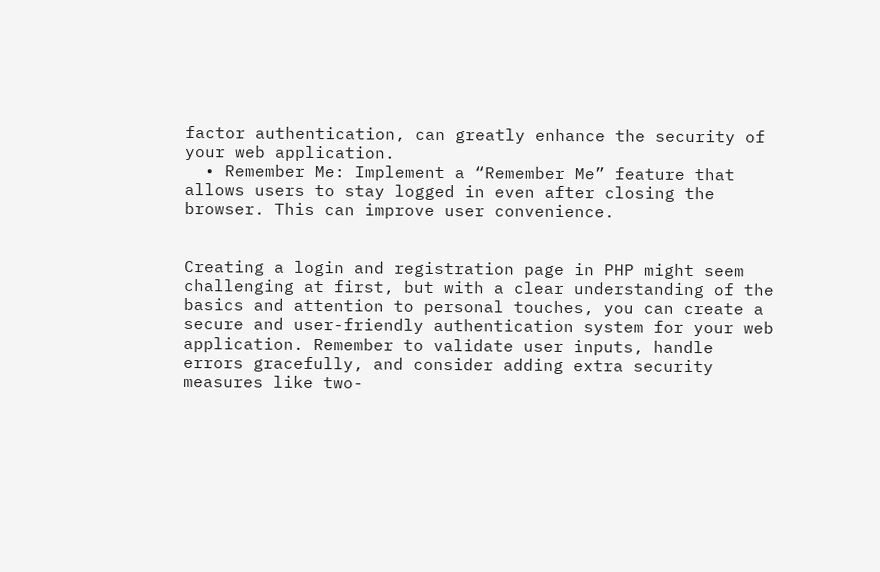factor authentication, can greatly enhance the security of your web application.
  • Remember Me: Implement a “Remember Me” feature that allows users to stay logged in even after closing the browser. This can improve user convenience.


Creating a login and registration page in PHP might seem challenging at first, but with a clear understanding of the basics and attention to personal touches, you can create a secure and user-friendly authentication system for your web application. Remember to validate user inputs, handle errors gracefully, and consider adding extra security measures like two-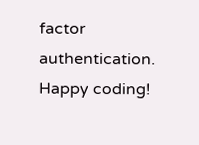factor authentication. Happy coding!